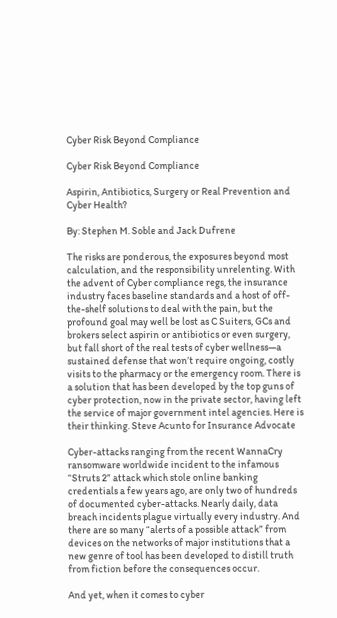Cyber Risk Beyond Compliance

Cyber Risk Beyond Compliance

Aspirin, Antibiotics, Surgery or Real Prevention and Cyber Health?

By: Stephen M. Soble and Jack Dufrene

The risks are ponderous, the exposures beyond most calculation, and the responsibility unrelenting. With the advent of Cyber compliance regs, the insurance industry faces baseline standards and a host of off-the-shelf solutions to deal with the pain, but the profound goal may well be lost as C Suiters, GCs and brokers select aspirin or antibiotics or even surgery, but fall short of the real tests of cyber wellness—a sustained defense that won’t require ongoing, costly visits to the pharmacy or the emergency room. There is a solution that has been developed by the top guns of cyber protection, now in the private sector, having left the service of major government intel agencies. Here is their thinking. Steve Acunto for Insurance Advocate

Cyber-attacks ranging from the recent WannaCry ransomware worldwide incident to the infamous “Struts 2” attack which stole online banking credentials a few years ago, are only two of hundreds of documented cyber-attacks. Nearly daily, data breach incidents plague virtually every industry. And there are so many “alerts of a possible attack” from devices on the networks of major institutions that a new genre of tool has been developed to distill truth from fiction before the consequences occur.

And yet, when it comes to cyber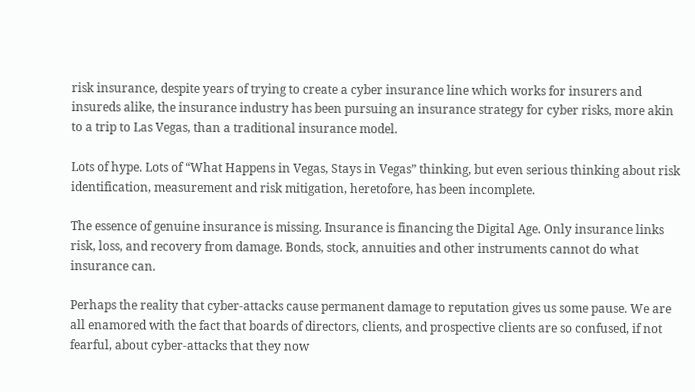risk insurance, despite years of trying to create a cyber insurance line which works for insurers and insureds alike, the insurance industry has been pursuing an insurance strategy for cyber risks, more akin to a trip to Las Vegas, than a traditional insurance model.

Lots of hype. Lots of “What Happens in Vegas, Stays in Vegas” thinking, but even serious thinking about risk identification, measurement and risk mitigation, heretofore, has been incomplete.

The essence of genuine insurance is missing. Insurance is financing the Digital Age. Only insurance links risk, loss, and recovery from damage. Bonds, stock, annuities and other instruments cannot do what insurance can.

Perhaps the reality that cyber-attacks cause permanent damage to reputation gives us some pause. We are all enamored with the fact that boards of directors, clients, and prospective clients are so confused, if not fearful, about cyber-attacks that they now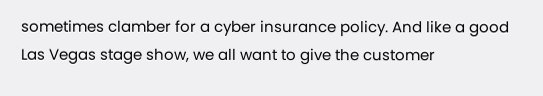sometimes clamber for a cyber insurance policy. And like a good Las Vegas stage show, we all want to give the customer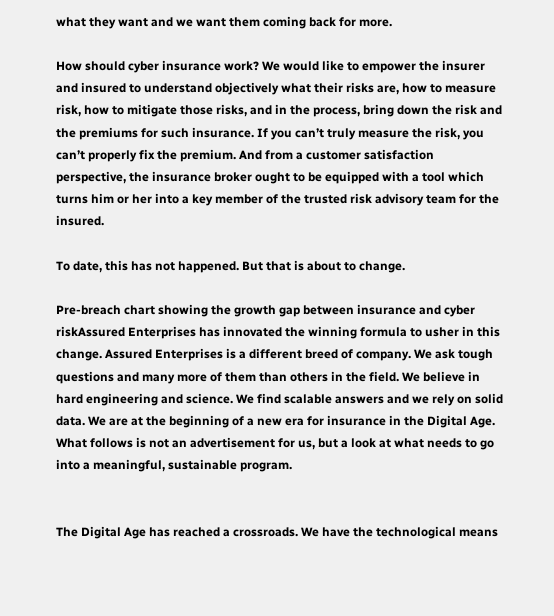what they want and we want them coming back for more.

How should cyber insurance work? We would like to empower the insurer and insured to understand objectively what their risks are, how to measure risk, how to mitigate those risks, and in the process, bring down the risk and the premiums for such insurance. If you can’t truly measure the risk, you can’t properly fix the premium. And from a customer satisfaction perspective, the insurance broker ought to be equipped with a tool which turns him or her into a key member of the trusted risk advisory team for the insured.

To date, this has not happened. But that is about to change.

Pre-breach chart showing the growth gap between insurance and cyber riskAssured Enterprises has innovated the winning formula to usher in this change. Assured Enterprises is a different breed of company. We ask tough questions and many more of them than others in the field. We believe in hard engineering and science. We find scalable answers and we rely on solid data. We are at the beginning of a new era for insurance in the Digital Age. What follows is not an advertisement for us, but a look at what needs to go into a meaningful, sustainable program.


The Digital Age has reached a crossroads. We have the technological means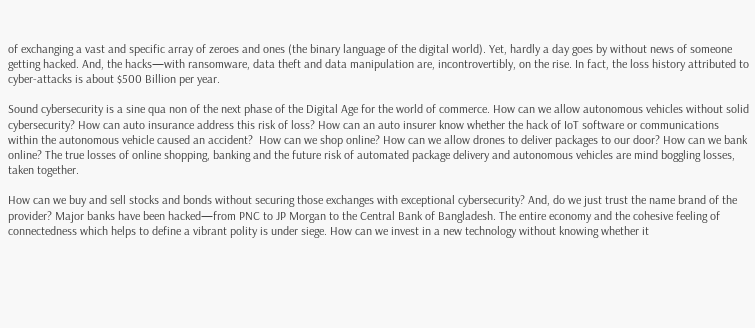of exchanging a vast and specific array of zeroes and ones (the binary language of the digital world). Yet, hardly a day goes by without news of someone getting hacked. And, the hacks—with ransomware, data theft and data manipulation are, incontrovertibly, on the rise. In fact, the loss history attributed to cyber-attacks is about $500 Billion per year.

Sound cybersecurity is a sine qua non of the next phase of the Digital Age for the world of commerce. How can we allow autonomous vehicles without solid cybersecurity? How can auto insurance address this risk of loss? How can an auto insurer know whether the hack of IoT software or communications within the autonomous vehicle caused an accident?  How can we shop online? How can we allow drones to deliver packages to our door? How can we bank online? The true losses of online shopping, banking and the future risk of automated package delivery and autonomous vehicles are mind boggling losses, taken together.

How can we buy and sell stocks and bonds without securing those exchanges with exceptional cybersecurity? And, do we just trust the name brand of the provider? Major banks have been hacked—from PNC to JP Morgan to the Central Bank of Bangladesh. The entire economy and the cohesive feeling of connectedness which helps to define a vibrant polity is under siege. How can we invest in a new technology without knowing whether it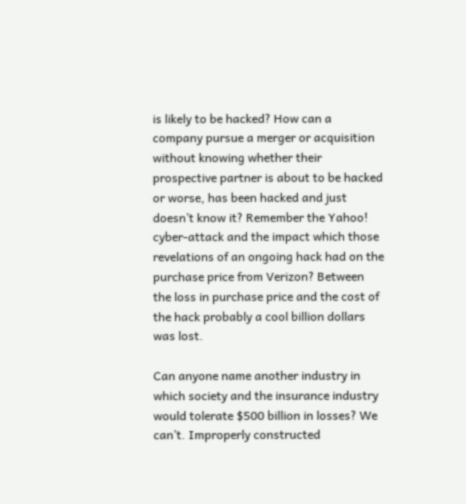is likely to be hacked? How can a company pursue a merger or acquisition without knowing whether their prospective partner is about to be hacked or worse, has been hacked and just doesn’t know it? Remember the Yahoo! cyber-attack and the impact which those revelations of an ongoing hack had on the purchase price from Verizon? Between the loss in purchase price and the cost of the hack probably a cool billion dollars was lost.

Can anyone name another industry in which society and the insurance industry would tolerate $500 billion in losses? We can’t. Improperly constructed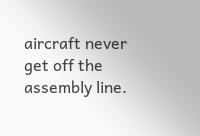aircraft never get off the assembly line.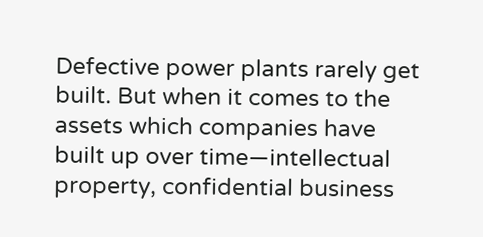Defective power plants rarely get built. But when it comes to the assets which companies have built up over time—intellectual property, confidential business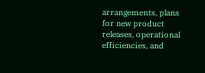arrangements, plans for new product releases, operational efficiencies, and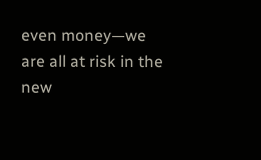even money—we are all at risk in the new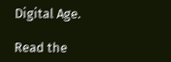Digital Age.

Read the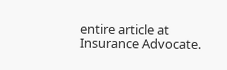entire article at Insurance Advocate.